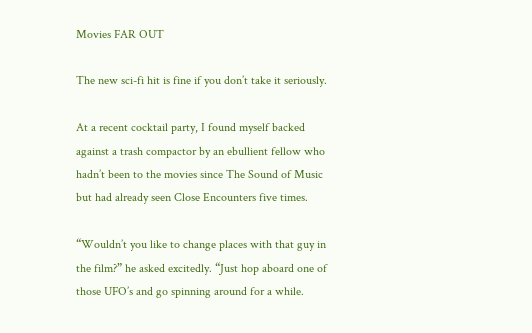Movies FAR OUT

The new sci-fi hit is fine if you don’t take it seriously.

At a recent cocktail party, I found myself backed against a trash compactor by an ebullient fellow who hadn’t been to the movies since The Sound of Music but had already seen Close Encounters five times.

“Wouldn’t you like to change places with that guy in the film?” he asked excitedly. “Just hop aboard one of those UFO’s and go spinning around for a while.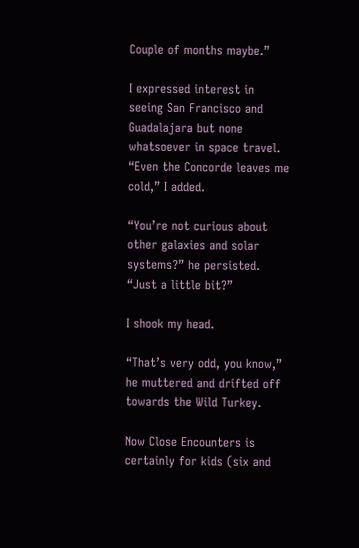Couple of months maybe.”

I expressed interest in seeing San Francisco and Guadalajara but none whatsoever in space travel. “Even the Concorde leaves me cold,” I added.

“You’re not curious about other galaxies and solar systems?” he persisted. “Just a little bit?”

I shook my head.

“That’s very odd, you know,” he muttered and drifted off towards the Wild Turkey.

Now Close Encounters is certainly for kids (six and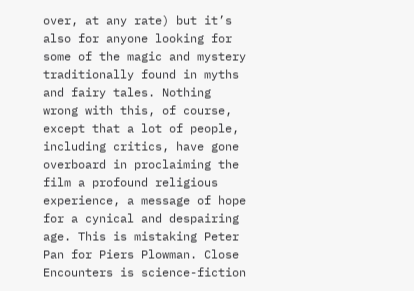over, at any rate) but it’s also for anyone looking for some of the magic and mystery traditionally found in myths and fairy tales. Nothing wrong with this, of course, except that a lot of people, including critics, have gone overboard in proclaiming the film a profound religious experience, a message of hope for a cynical and despairing age. This is mistaking Peter Pan for Piers Plowman. Close Encounters is science-fiction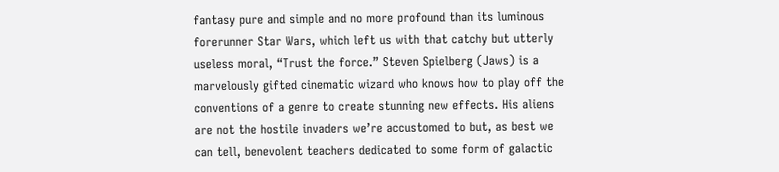fantasy pure and simple and no more profound than its luminous forerunner Star Wars, which left us with that catchy but utterly useless moral, “Trust the force.” Steven Spielberg (Jaws) is a marvelously gifted cinematic wizard who knows how to play off the conventions of a genre to create stunning new effects. His aliens are not the hostile invaders we’re accustomed to but, as best we can tell, benevolent teachers dedicated to some form of galactic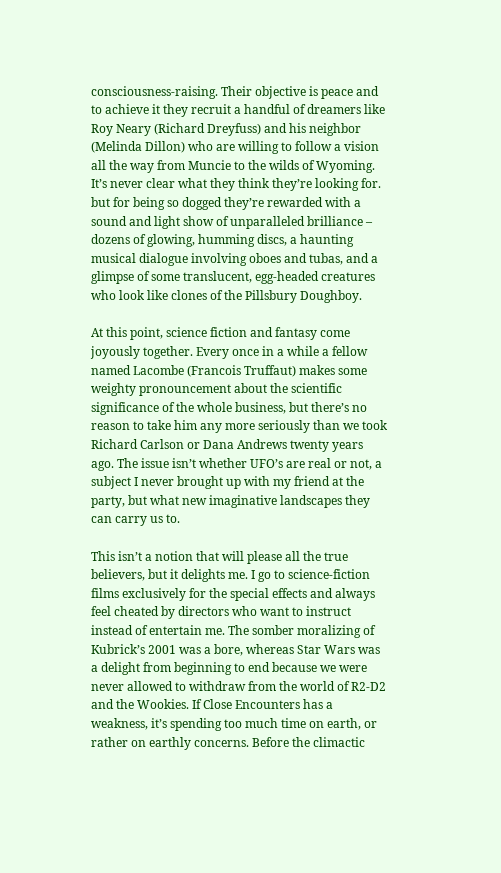consciousness-raising. Their objective is peace and to achieve it they recruit a handful of dreamers like Roy Neary (Richard Dreyfuss) and his neighbor (Melinda Dillon) who are willing to follow a vision all the way from Muncie to the wilds of Wyoming. It’s never clear what they think they’re looking for. but for being so dogged they’re rewarded with a sound and light show of unparalleled brilliance – dozens of glowing, humming discs, a haunting musical dialogue involving oboes and tubas, and a glimpse of some translucent, egg-headed creatures who look like clones of the Pillsbury Doughboy.

At this point, science fiction and fantasy come joyously together. Every once in a while a fellow named Lacombe (Francois Truffaut) makes some weighty pronouncement about the scientific significance of the whole business, but there’s no reason to take him any more seriously than we took Richard Carlson or Dana Andrews twenty years ago. The issue isn’t whether UFO’s are real or not, a subject I never brought up with my friend at the party, but what new imaginative landscapes they can carry us to.

This isn’t a notion that will please all the true believers, but it delights me. I go to science-fiction films exclusively for the special effects and always feel cheated by directors who want to instruct instead of entertain me. The somber moralizing of Kubrick’s 2001 was a bore, whereas Star Wars was a delight from beginning to end because we were never allowed to withdraw from the world of R2-D2 and the Wookies. If Close Encounters has a weakness, it’s spending too much time on earth, or rather on earthly concerns. Before the climactic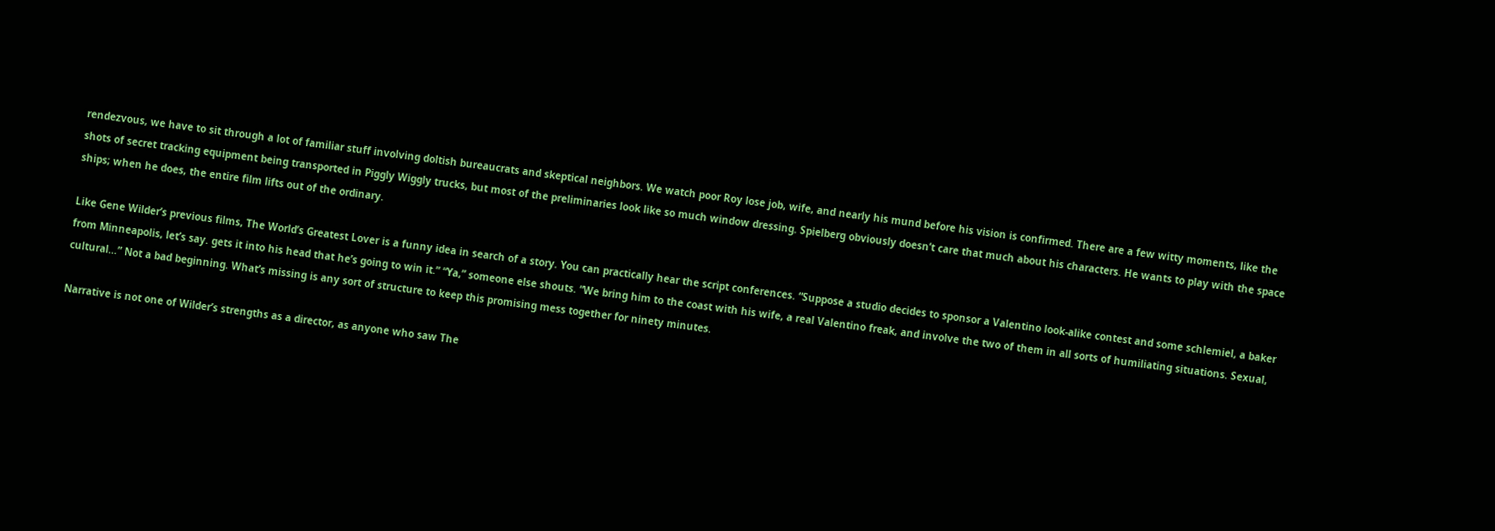rendezvous, we have to sit through a lot of familiar stuff involving doltish bureaucrats and skeptical neighbors. We watch poor Roy lose job, wife, and nearly his mund before his vision is confirmed. There are a few witty moments, like the shots of secret tracking equipment being transported in Piggly Wiggly trucks, but most of the preliminaries look like so much window dressing. Spielberg obviously doesn’t care that much about his characters. He wants to play with the space ships; when he does, the entire film lifts out of the ordinary.

Like Gene Wilder’s previous films, The World’s Greatest Lover is a funny idea in search of a story. You can practically hear the script conferences. “Suppose a studio decides to sponsor a Valentino look-alike contest and some schlemiel, a baker from Minneapolis, let’s say. gets it into his head that he’s going to win it.” “Ya,” someone else shouts. “We bring him to the coast with his wife, a real Valentino freak, and involve the two of them in all sorts of humiliating situations. Sexual, cultural…” Not a bad beginning. What’s missing is any sort of structure to keep this promising mess together for ninety minutes.

Narrative is not one of Wilder’s strengths as a director, as anyone who saw The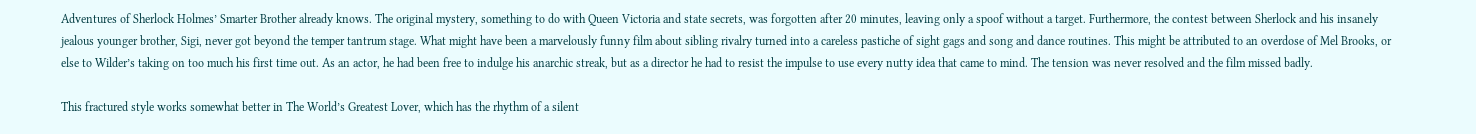Adventures of Sherlock Holmes’ Smarter Brother already knows. The original mystery, something to do with Queen Victoria and state secrets, was forgotten after 20 minutes, leaving only a spoof without a target. Furthermore, the contest between Sherlock and his insanely jealous younger brother, Sigi, never got beyond the temper tantrum stage. What might have been a marvelously funny film about sibling rivalry turned into a careless pastiche of sight gags and song and dance routines. This might be attributed to an overdose of Mel Brooks, or else to Wilder’s taking on too much his first time out. As an actor, he had been free to indulge his anarchic streak, but as a director he had to resist the impulse to use every nutty idea that came to mind. The tension was never resolved and the film missed badly.

This fractured style works somewhat better in The World’s Greatest Lover, which has the rhythm of a silent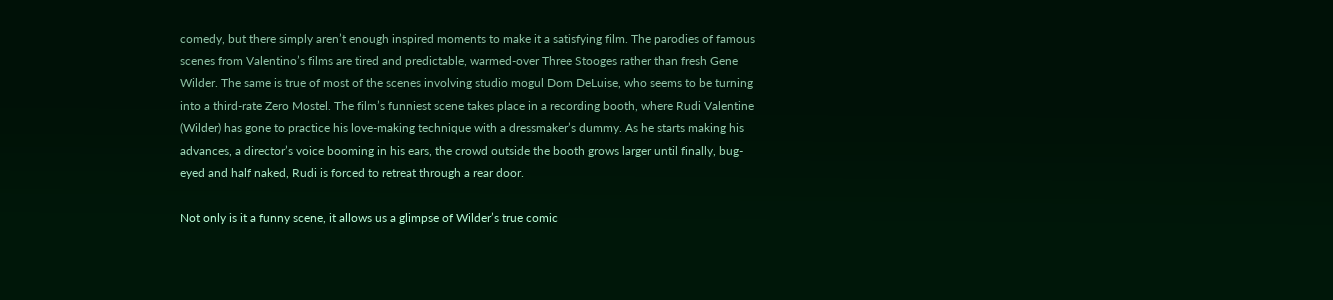comedy, but there simply aren’t enough inspired moments to make it a satisfying film. The parodies of famous scenes from Valentino’s films are tired and predictable, warmed-over Three Stooges rather than fresh Gene Wilder. The same is true of most of the scenes involving studio mogul Dom DeLuise, who seems to be turning into a third-rate Zero Mostel. The film’s funniest scene takes place in a recording booth, where Rudi Valentine (Wilder) has gone to practice his love-making technique with a dressmaker’s dummy. As he starts making his advances, a director’s voice booming in his ears, the crowd outside the booth grows larger until finally, bug-eyed and half naked, Rudi is forced to retreat through a rear door.

Not only is it a funny scene, it allows us a glimpse of Wilder’s true comic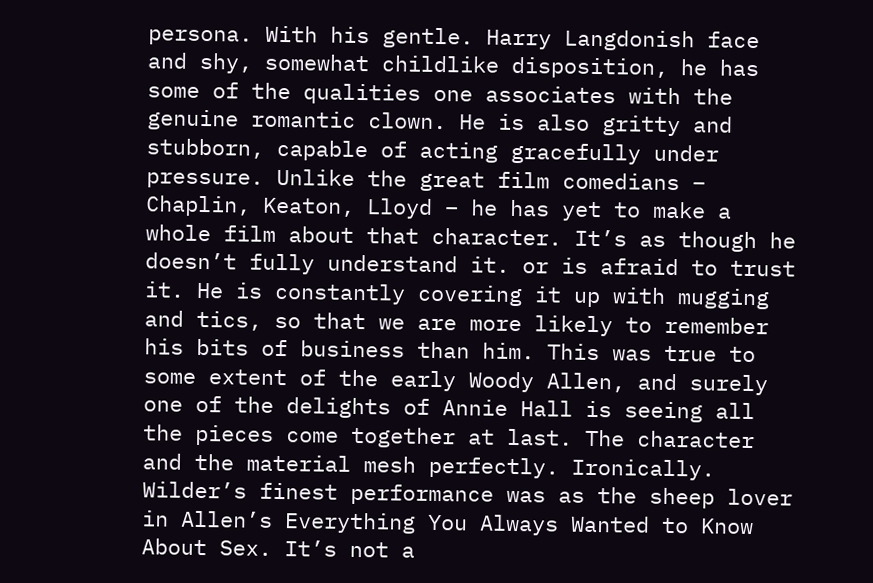persona. With his gentle. Harry Langdonish face and shy, somewhat childlike disposition, he has some of the qualities one associates with the genuine romantic clown. He is also gritty and stubborn, capable of acting gracefully under pressure. Unlike the great film comedians – Chaplin, Keaton, Lloyd – he has yet to make a whole film about that character. It’s as though he doesn’t fully understand it. or is afraid to trust it. He is constantly covering it up with mugging and tics, so that we are more likely to remember his bits of business than him. This was true to some extent of the early Woody Allen, and surely one of the delights of Annie Hall is seeing all the pieces come together at last. The character and the material mesh perfectly. Ironically. Wilder’s finest performance was as the sheep lover in Allen’s Everything You Always Wanted to Know About Sex. It’s not a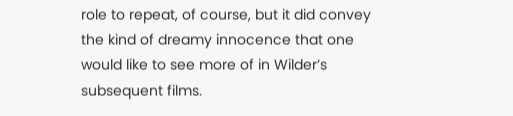role to repeat, of course, but it did convey the kind of dreamy innocence that one would like to see more of in Wilder’s subsequent films.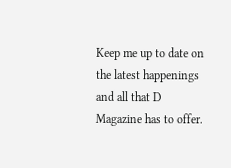Keep me up to date on the latest happenings and all that D Magazine has to offer.